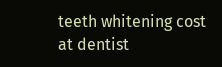teeth whitening cost at dentist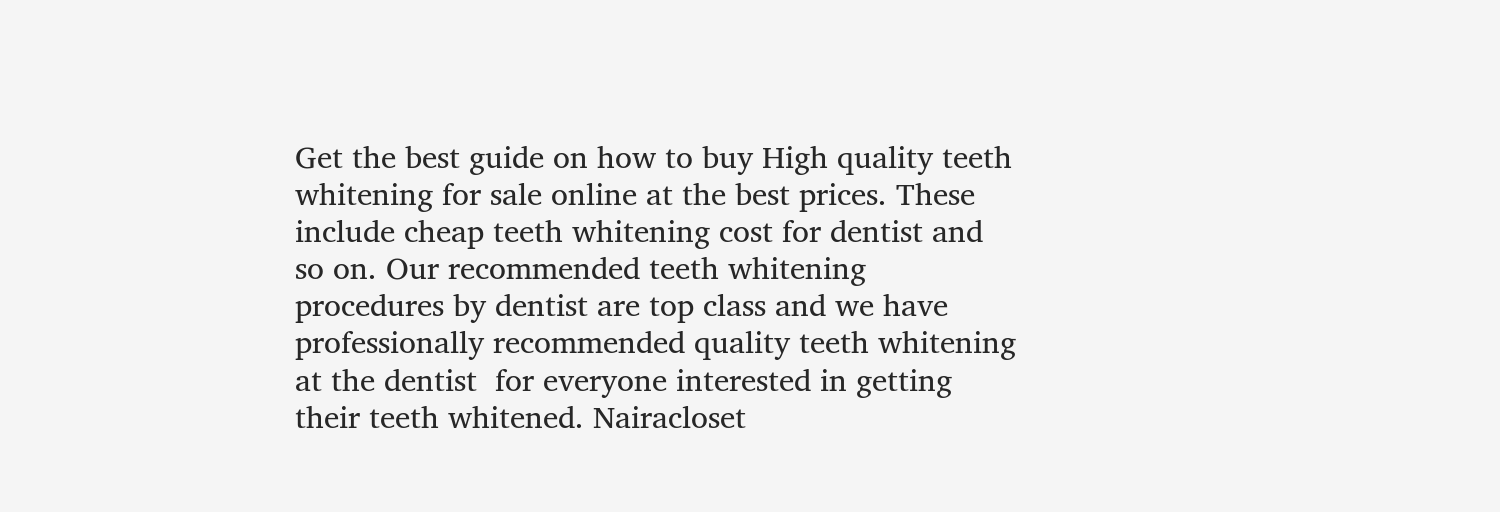Get the best guide on how to buy High quality teeth whitening for sale online at the best prices. These include cheap teeth whitening cost for dentist and so on. Our recommended teeth whitening procedures by dentist are top class and we have professionally recommended quality teeth whitening at the dentist  for everyone interested in getting their teeth whitened. Nairacloset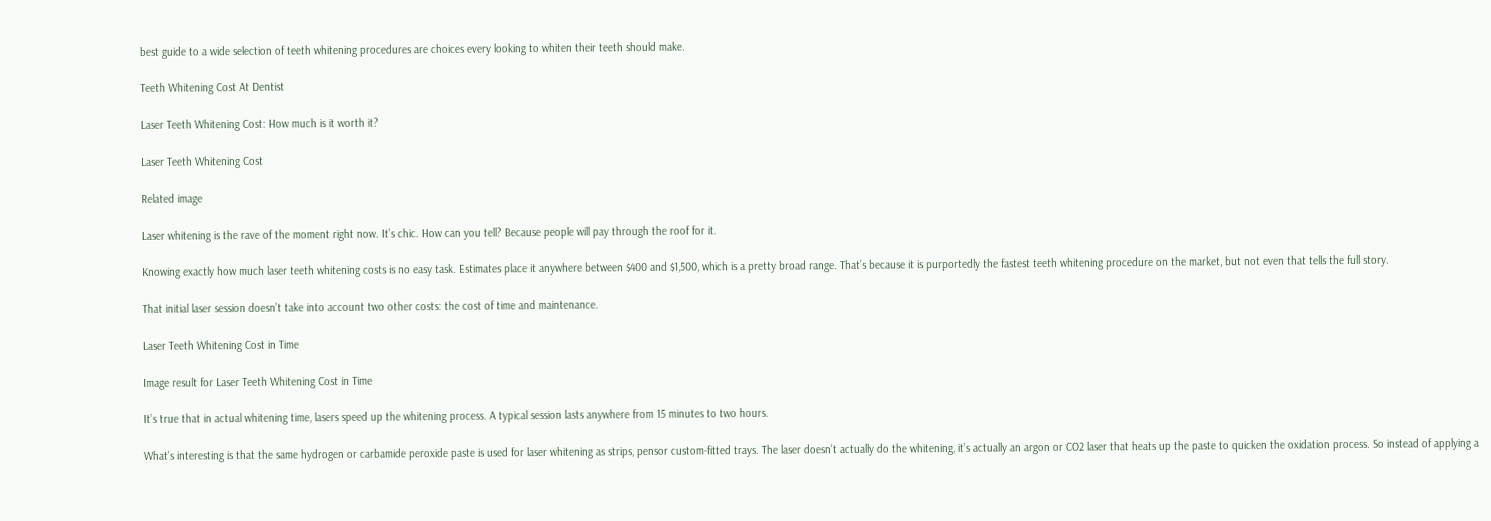best guide to a wide selection of teeth whitening procedures are choices every looking to whiten their teeth should make.

Teeth Whitening Cost At Dentist

Laser Teeth Whitening Cost: How much is it worth it?

Laser Teeth Whitening Cost

Related image

Laser whitening is the rave of the moment right now. It’s chic. How can you tell? Because people will pay through the roof for it.

Knowing exactly how much laser teeth whitening costs is no easy task. Estimates place it anywhere between $400 and $1,500, which is a pretty broad range. That’s because it is purportedly the fastest teeth whitening procedure on the market, but not even that tells the full story.

That initial laser session doesn’t take into account two other costs: the cost of time and maintenance.

Laser Teeth Whitening Cost in Time

Image result for Laser Teeth Whitening Cost in Time

It’s true that in actual whitening time, lasers speed up the whitening process. A typical session lasts anywhere from 15 minutes to two hours.

What’s interesting is that the same hydrogen or carbamide peroxide paste is used for laser whitening as strips, pensor custom-fitted trays. The laser doesn’t actually do the whitening, it’s actually an argon or CO2 laser that heats up the paste to quicken the oxidation process. So instead of applying a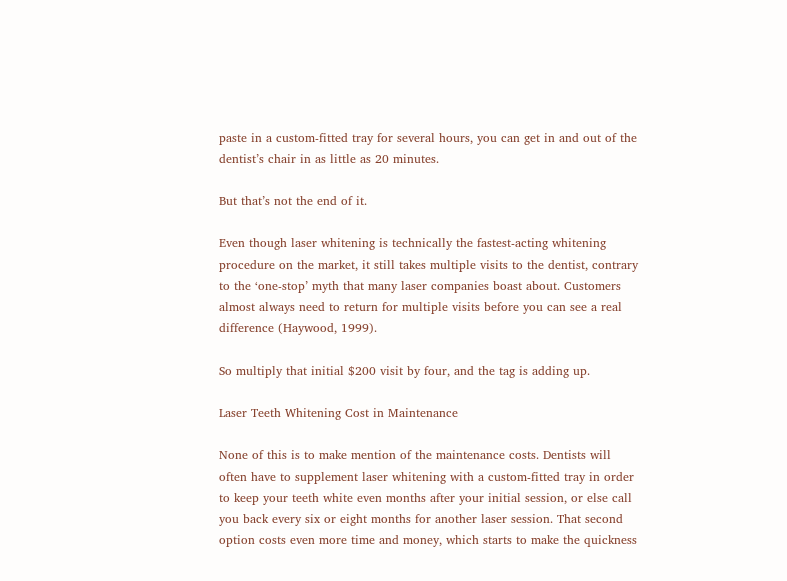paste in a custom-fitted tray for several hours, you can get in and out of the dentist’s chair in as little as 20 minutes.

But that’s not the end of it.

Even though laser whitening is technically the fastest-acting whitening procedure on the market, it still takes multiple visits to the dentist, contrary to the ‘one-stop’ myth that many laser companies boast about. Customers almost always need to return for multiple visits before you can see a real difference (Haywood, 1999).

So multiply that initial $200 visit by four, and the tag is adding up.

Laser Teeth Whitening Cost in Maintenance

None of this is to make mention of the maintenance costs. Dentists will often have to supplement laser whitening with a custom-fitted tray in order to keep your teeth white even months after your initial session, or else call you back every six or eight months for another laser session. That second option costs even more time and money, which starts to make the quickness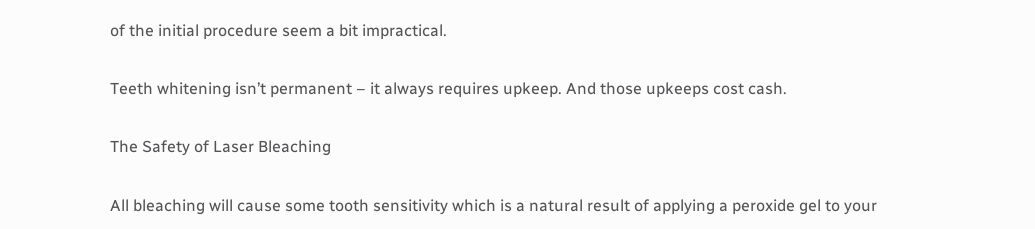of the initial procedure seem a bit impractical.

Teeth whitening isn’t permanent – it always requires upkeep. And those upkeeps cost cash.

The Safety of Laser Bleaching

All bleaching will cause some tooth sensitivity which is a natural result of applying a peroxide gel to your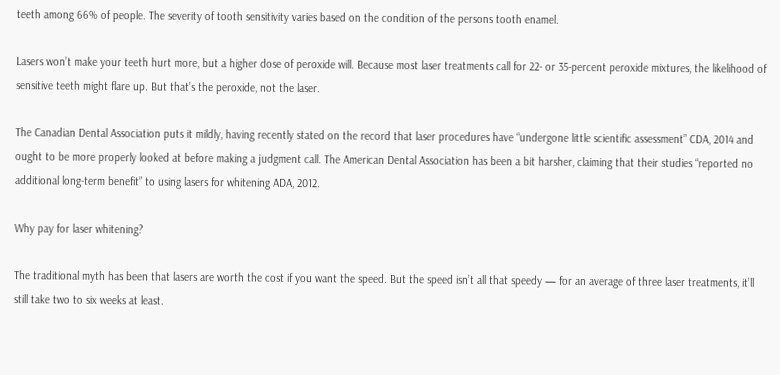teeth among 66% of people. The severity of tooth sensitivity varies based on the condition of the persons tooth enamel.

Lasers won’t make your teeth hurt more, but a higher dose of peroxide will. Because most laser treatments call for 22- or 35-percent peroxide mixtures, the likelihood of sensitive teeth might flare up. But that’s the peroxide, not the laser.

The Canadian Dental Association puts it mildly, having recently stated on the record that laser procedures have “undergone little scientific assessment” CDA, 2014 and ought to be more properly looked at before making a judgment call. The American Dental Association has been a bit harsher, claiming that their studies “reported no additional long-term benefit” to using lasers for whitening ADA, 2012.

Why pay for laser whitening?

The traditional myth has been that lasers are worth the cost if you want the speed. But the speed isn’t all that speedy — for an average of three laser treatments, it’ll still take two to six weeks at least.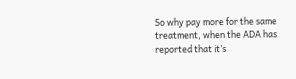So why pay more for the same treatment, when the ADA has reported that it’s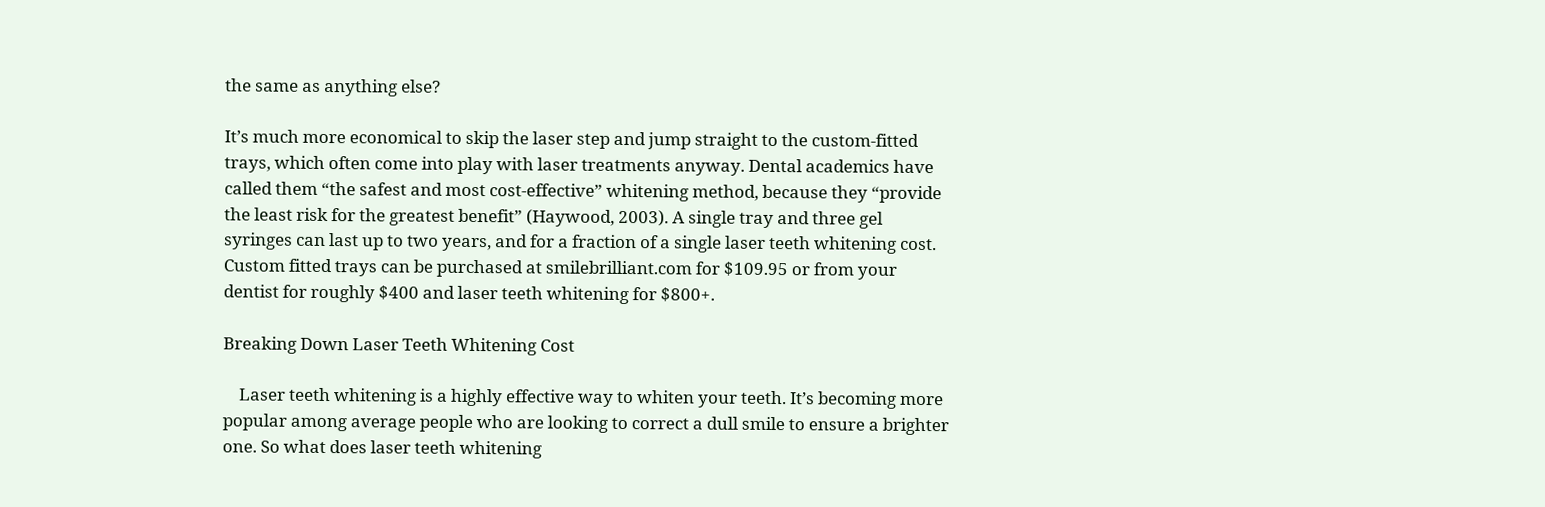the same as anything else?

It’s much more economical to skip the laser step and jump straight to the custom-fitted trays, which often come into play with laser treatments anyway. Dental academics have called them “the safest and most cost-effective” whitening method, because they “provide the least risk for the greatest benefit” (Haywood, 2003). A single tray and three gel syringes can last up to two years, and for a fraction of a single laser teeth whitening cost. Custom fitted trays can be purchased at smilebrilliant.com for $109.95 or from your dentist for roughly $400 and laser teeth whitening for $800+.

Breaking Down Laser Teeth Whitening Cost

    Laser teeth whitening is a highly effective way to whiten your teeth. It’s becoming more popular among average people who are looking to correct a dull smile to ensure a brighter one. So what does laser teeth whitening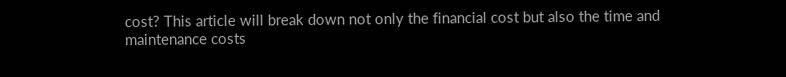cost? This article will break down not only the financial cost but also the time and maintenance costs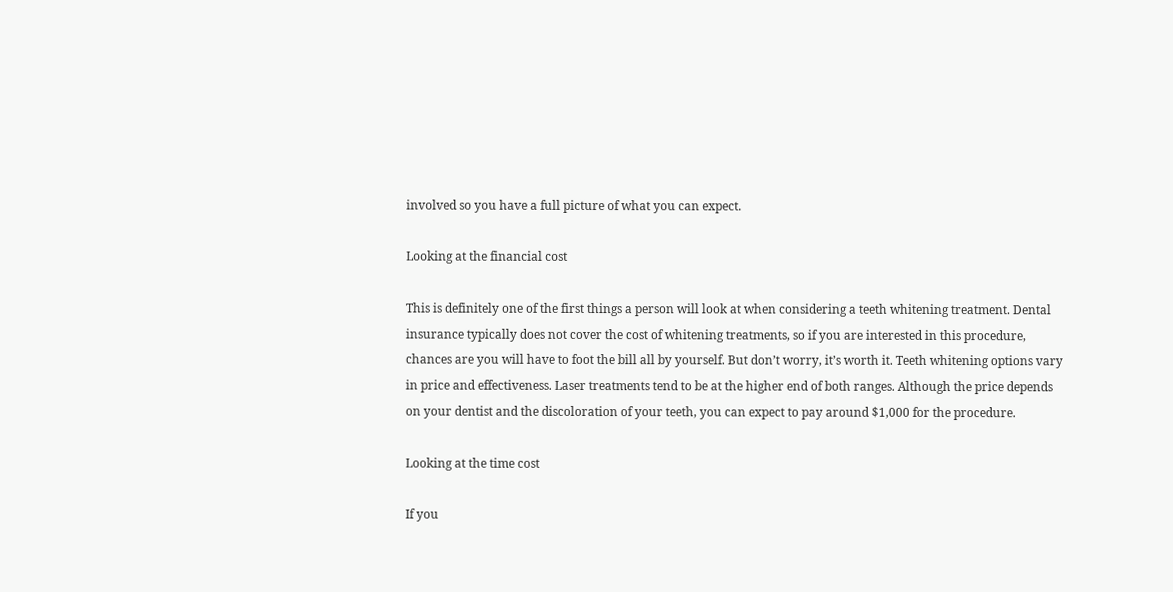involved so you have a full picture of what you can expect.

Looking at the financial cost

This is definitely one of the first things a person will look at when considering a teeth whitening treatment. Dental insurance typically does not cover the cost of whitening treatments, so if you are interested in this procedure, chances are you will have to foot the bill all by yourself. But don’t worry, it’s worth it. Teeth whitening options vary in price and effectiveness. Laser treatments tend to be at the higher end of both ranges. Although the price depends on your dentist and the discoloration of your teeth, you can expect to pay around $1,000 for the procedure.

Looking at the time cost

If you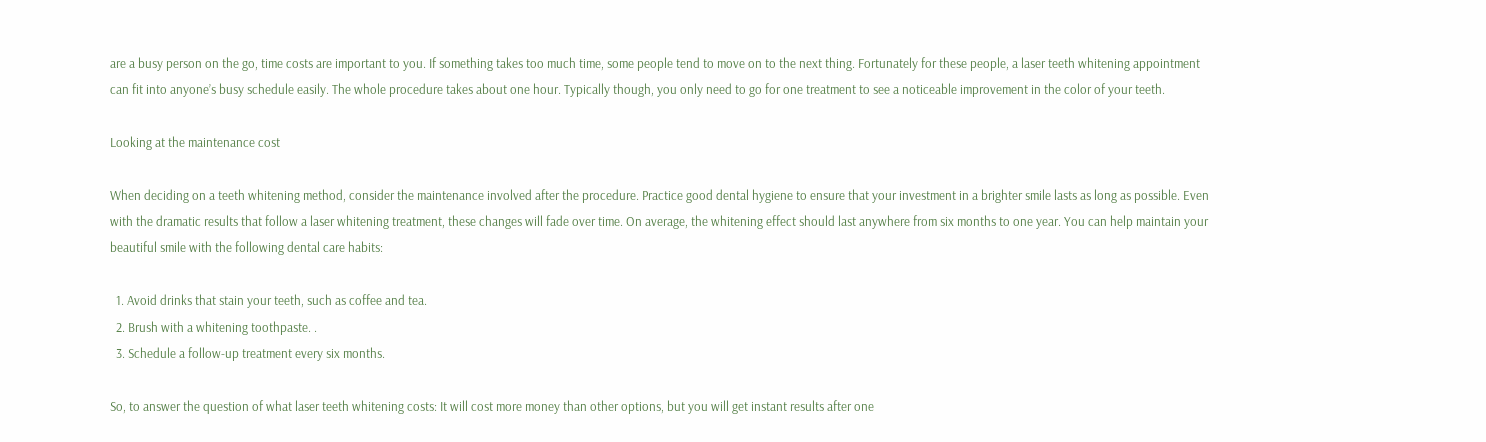are a busy person on the go, time costs are important to you. If something takes too much time, some people tend to move on to the next thing. Fortunately for these people, a laser teeth whitening appointment can fit into anyone’s busy schedule easily. The whole procedure takes about one hour. Typically though, you only need to go for one treatment to see a noticeable improvement in the color of your teeth.

Looking at the maintenance cost

When deciding on a teeth whitening method, consider the maintenance involved after the procedure. Practice good dental hygiene to ensure that your investment in a brighter smile lasts as long as possible. Even with the dramatic results that follow a laser whitening treatment, these changes will fade over time. On average, the whitening effect should last anywhere from six months to one year. You can help maintain your beautiful smile with the following dental care habits:

  1. Avoid drinks that stain your teeth, such as coffee and tea.
  2. Brush with a whitening toothpaste. .
  3. Schedule a follow-up treatment every six months.

So, to answer the question of what laser teeth whitening costs: It will cost more money than other options, but you will get instant results after one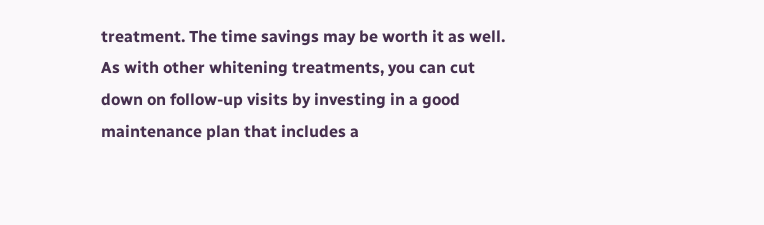treatment. The time savings may be worth it as well. As with other whitening treatments, you can cut down on follow-up visits by investing in a good maintenance plan that includes a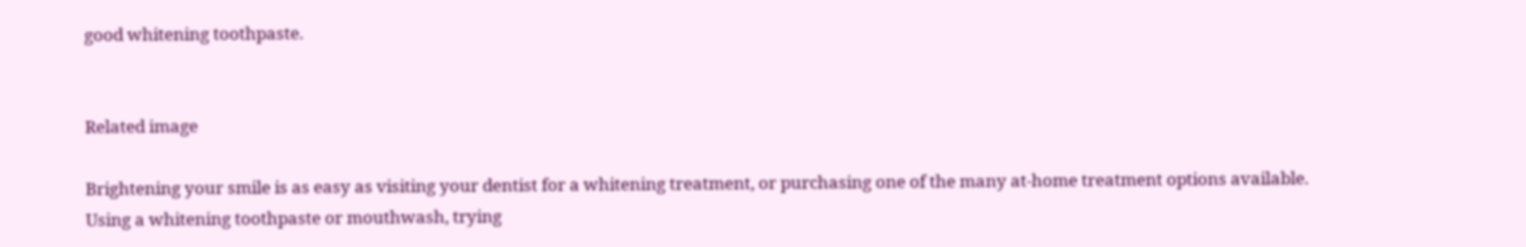good whitening toothpaste.


Related image

Brightening your smile is as easy as visiting your dentist for a whitening treatment, or purchasing one of the many at-home treatment options available. Using a whitening toothpaste or mouthwash, trying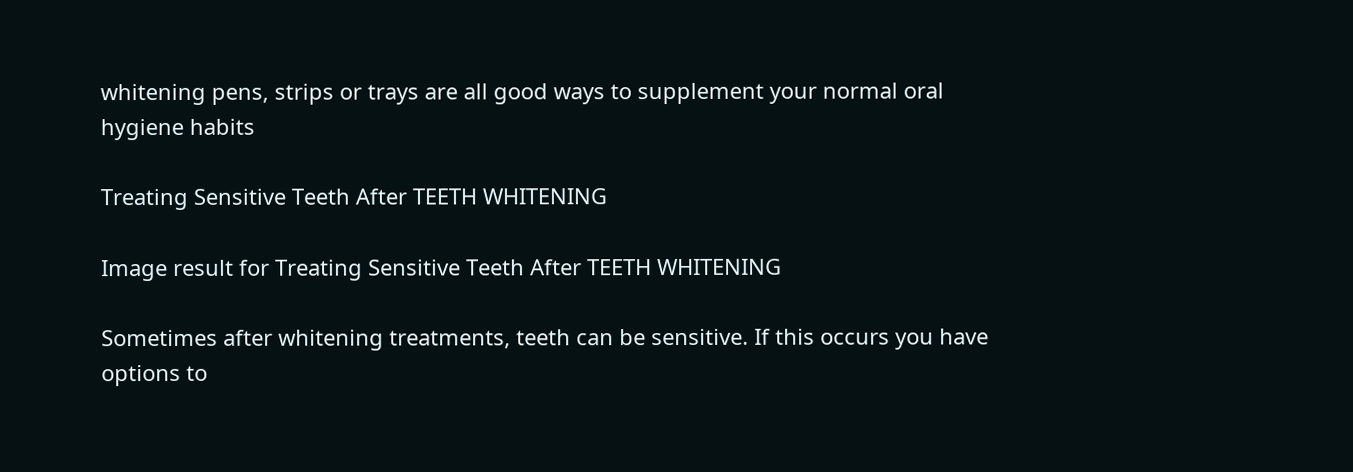whitening pens, strips or trays are all good ways to supplement your normal oral hygiene habits

Treating Sensitive Teeth After TEETH WHITENING

Image result for Treating Sensitive Teeth After TEETH WHITENING

Sometimes after whitening treatments, teeth can be sensitive. If this occurs you have options to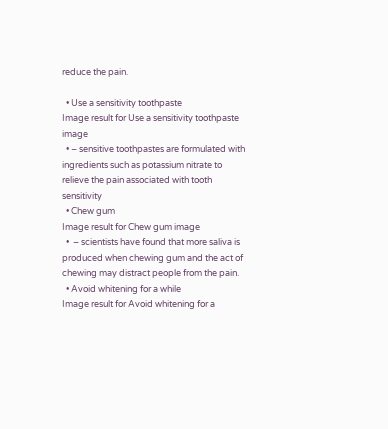reduce the pain.

  • Use a sensitivity toothpaste
Image result for Use a sensitivity toothpaste image
  • – sensitive toothpastes are formulated with ingredients such as potassium nitrate to relieve the pain associated with tooth sensitivity
  • Chew gum
Image result for Chew gum image
  •  – scientists have found that more saliva is produced when chewing gum and the act of chewing may distract people from the pain.
  • Avoid whitening for a while
Image result for Avoid whitening for a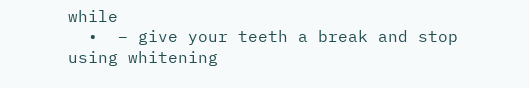while
  •  – give your teeth a break and stop using whitening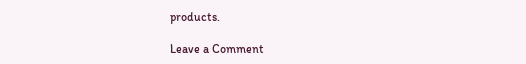products.

Leave a Comment